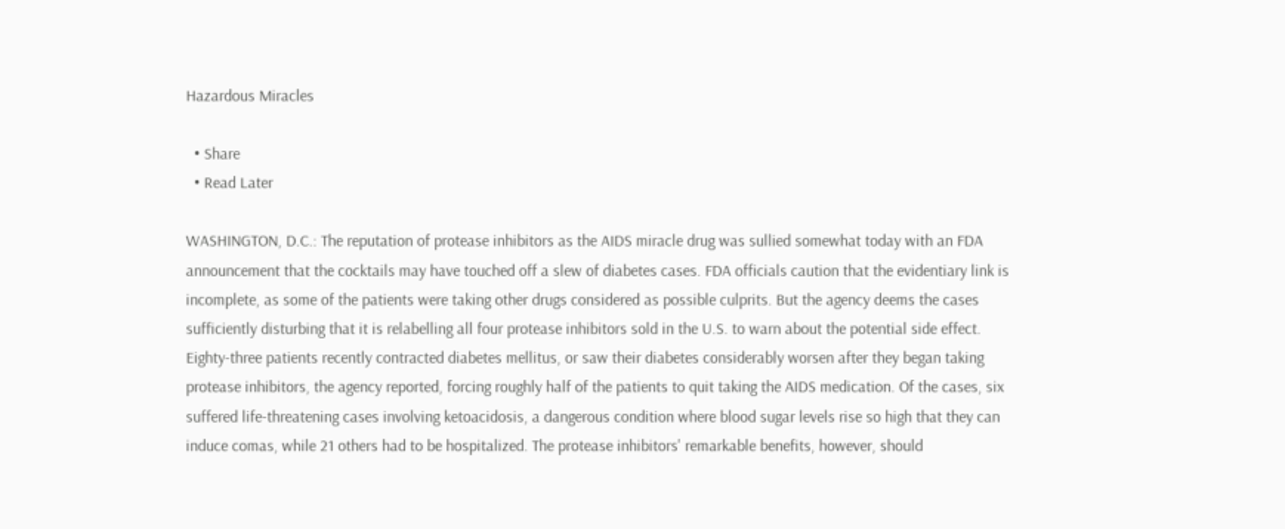Hazardous Miracles

  • Share
  • Read Later

WASHINGTON, D.C.: The reputation of protease inhibitors as the AIDS miracle drug was sullied somewhat today with an FDA announcement that the cocktails may have touched off a slew of diabetes cases. FDA officials caution that the evidentiary link is incomplete, as some of the patients were taking other drugs considered as possible culprits. But the agency deems the cases sufficiently disturbing that it is relabelling all four protease inhibitors sold in the U.S. to warn about the potential side effect. Eighty-three patients recently contracted diabetes mellitus, or saw their diabetes considerably worsen after they began taking protease inhibitors, the agency reported, forcing roughly half of the patients to quit taking the AIDS medication. Of the cases, six suffered life-threatening cases involving ketoacidosis, a dangerous condition where blood sugar levels rise so high that they can induce comas, while 21 others had to be hospitalized. The protease inhibitors' remarkable benefits, however, should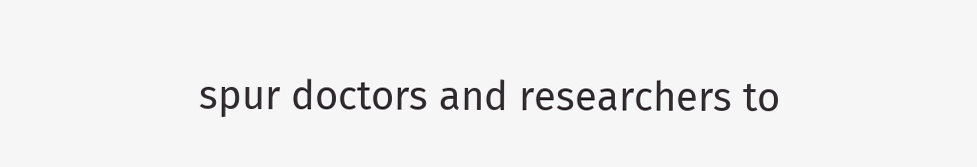spur doctors and researchers to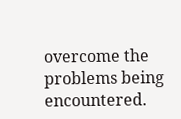overcome the problems being encountered.